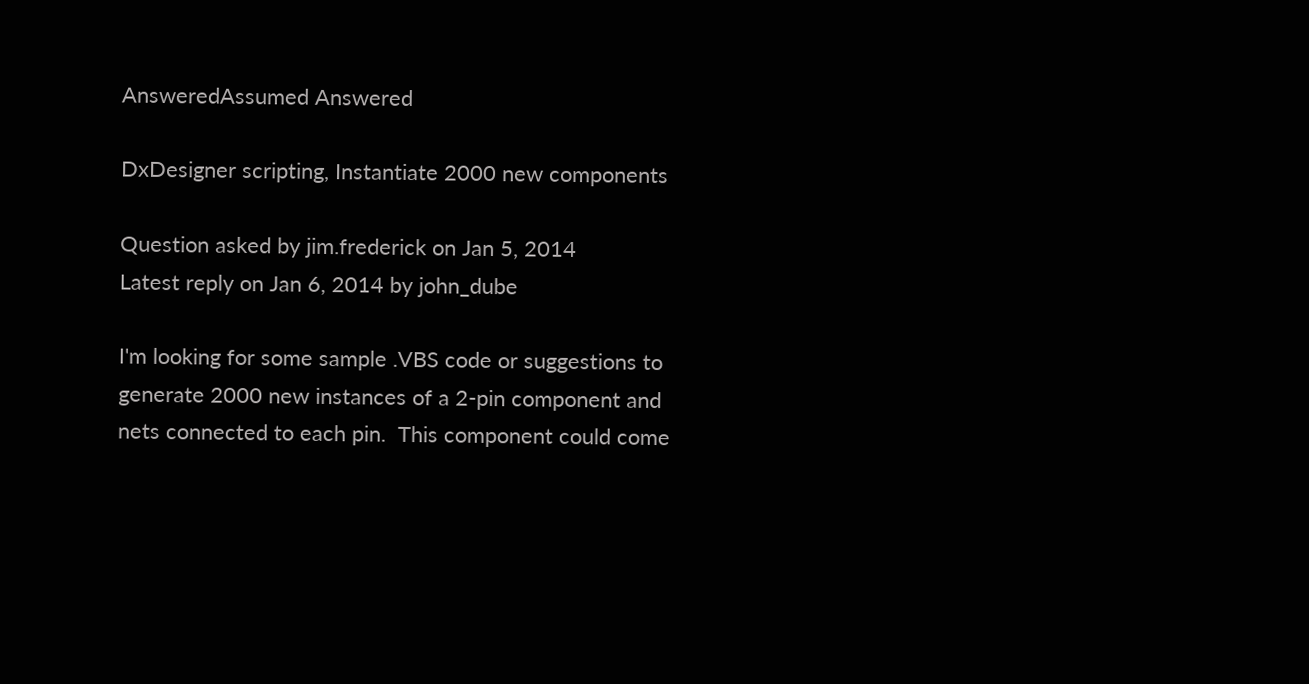AnsweredAssumed Answered

DxDesigner scripting, Instantiate 2000 new components

Question asked by jim.frederick on Jan 5, 2014
Latest reply on Jan 6, 2014 by john_dube

I'm looking for some sample .VBS code or suggestions to generate 2000 new instances of a 2-pin component and nets connected to each pin.  This component could come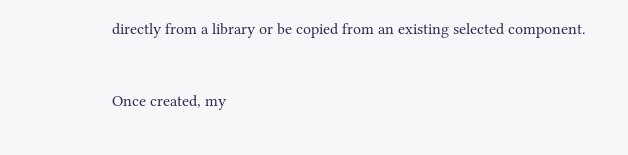directly from a library or be copied from an existing selected component.


Once created, my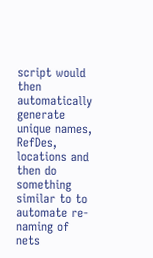script would then automatically generate unique names, RefDes, locations and then do something similar to to automate re-naming of nets